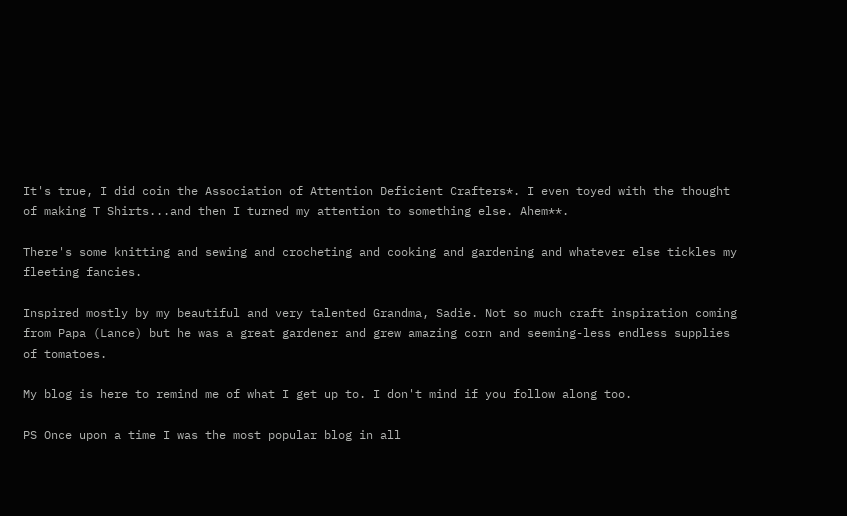It's true, I did coin the Association of Attention Deficient Crafters*. I even toyed with the thought of making T Shirts...and then I turned my attention to something else. Ahem**.

There's some knitting and sewing and crocheting and cooking and gardening and whatever else tickles my fleeting fancies.

Inspired mostly by my beautiful and very talented Grandma, Sadie. Not so much craft inspiration coming from Papa (Lance) but he was a great gardener and grew amazing corn and seeming-less endless supplies of tomatoes.

My blog is here to remind me of what I get up to. I don't mind if you follow along too.

PS Once upon a time I was the most popular blog in all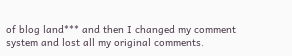of blog land*** and then I changed my comment system and lost all my original comments.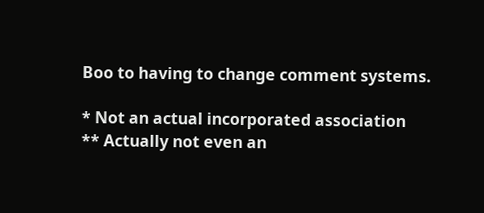Boo to having to change comment systems.

* Not an actual incorporated association
** Actually not even an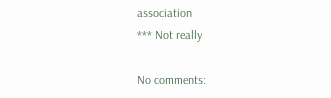association
*** Not really

No comments: